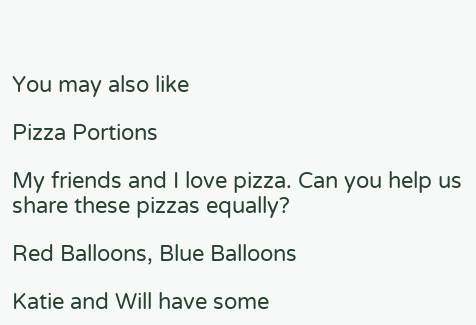You may also like

Pizza Portions

My friends and I love pizza. Can you help us share these pizzas equally?

Red Balloons, Blue Balloons

Katie and Will have some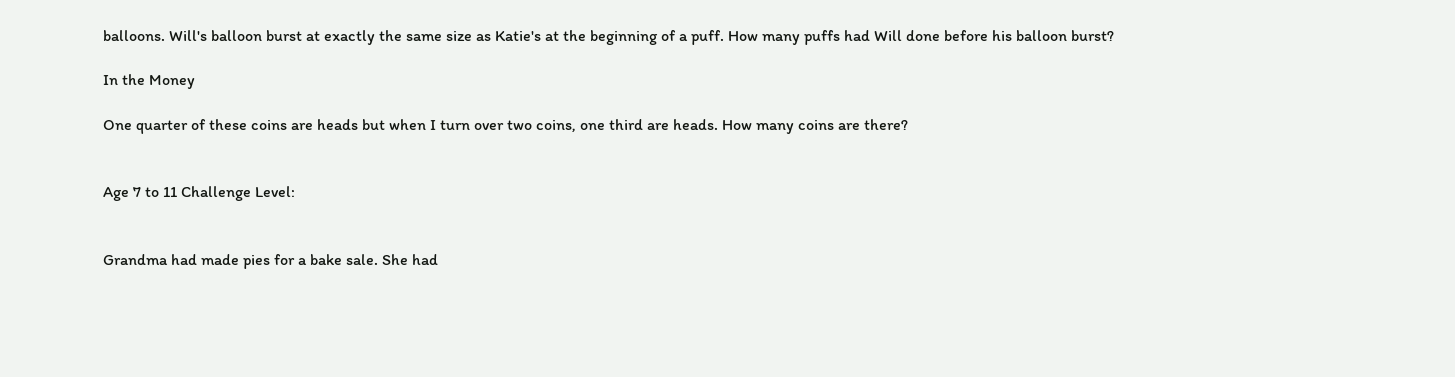balloons. Will's balloon burst at exactly the same size as Katie's at the beginning of a puff. How many puffs had Will done before his balloon burst?

In the Money

One quarter of these coins are heads but when I turn over two coins, one third are heads. How many coins are there?


Age 7 to 11 Challenge Level:


Grandma had made pies for a bake sale. She had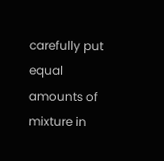carefully put equal amounts of mixture in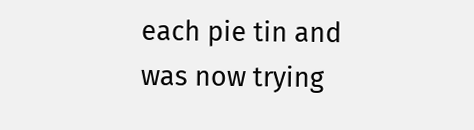each pie tin and was now trying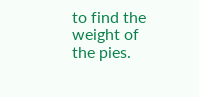to find the weight of the pies.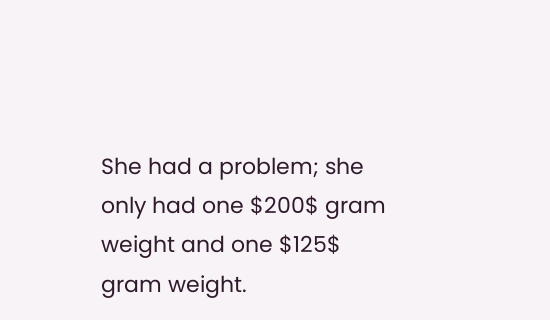She had a problem; she only had one $200$ gram weight and one $125$ gram weight.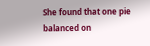She found that one pie balanced on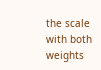the scale with both weights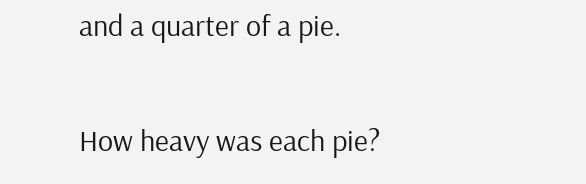and a quarter of a pie.

How heavy was each pie?